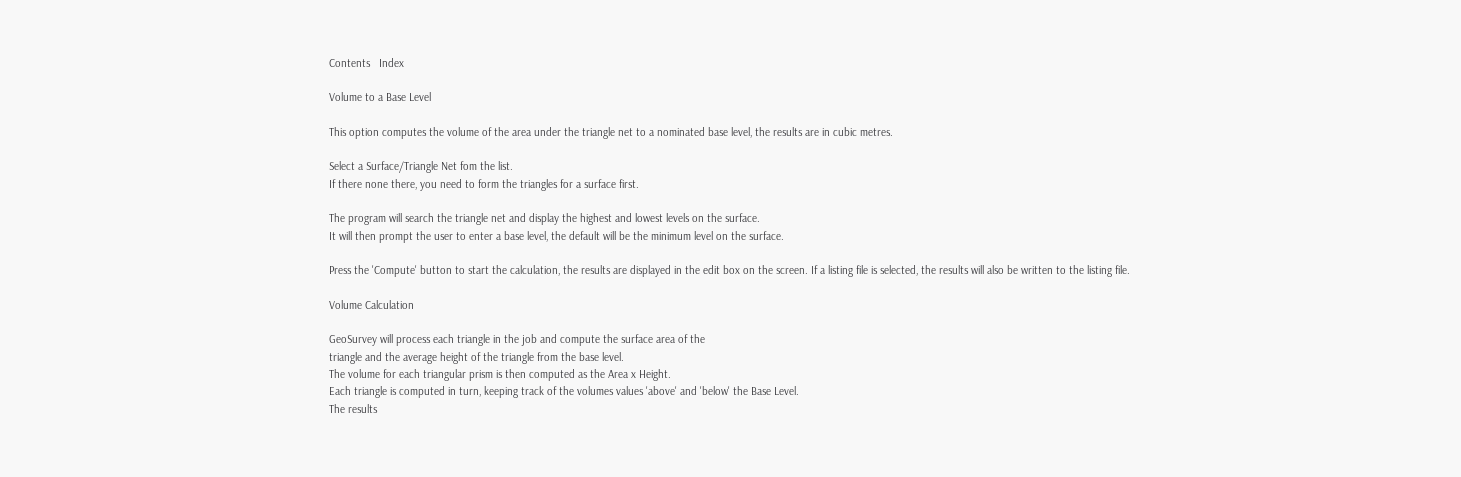Contents   Index

Volume to a Base Level

This option computes the volume of the area under the triangle net to a nominated base level, the results are in cubic metres.

Select a Surface/Triangle Net fom the list.
If there none there, you need to form the triangles for a surface first.

The program will search the triangle net and display the highest and lowest levels on the surface.
It will then prompt the user to enter a base level, the default will be the minimum level on the surface.

Press the 'Compute' button to start the calculation, the results are displayed in the edit box on the screen. If a listing file is selected, the results will also be written to the listing file.

Volume Calculation

GeoSurvey will process each triangle in the job and compute the surface area of the
triangle and the average height of the triangle from the base level.
The volume for each triangular prism is then computed as the Area x Height.
Each triangle is computed in turn, keeping track of the volumes values 'above' and 'below' the Base Level.
The results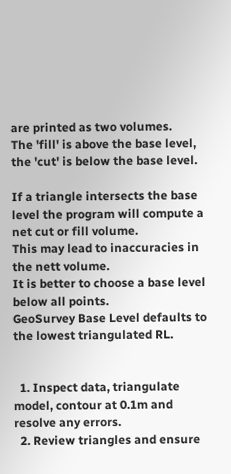are printed as two volumes.
The 'fill' is above the base level, the 'cut' is below the base level.

If a triangle intersects the base level the program will compute a net cut or fill volume.
This may lead to inaccuracies in the nett volume.
It is better to choose a base level below all points.
GeoSurvey Base Level defaults to the lowest triangulated RL.


  1. Inspect data, triangulate model, contour at 0.1m and resolve any errors.
  2. Review triangles and ensure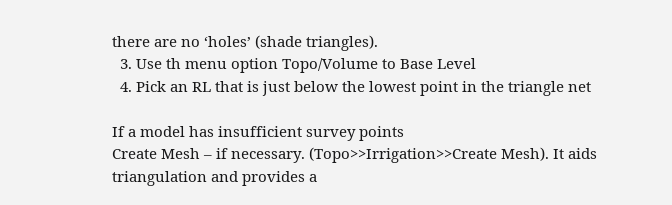there are no ‘holes’ (shade triangles).
  3. Use th menu option Topo/Volume to Base Level
  4. Pick an RL that is just below the lowest point in the triangle net

If a model has insufficient survey points
Create Mesh – if necessary. (Topo>>Irrigation>>Create Mesh). It aids triangulation and provides a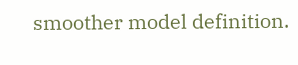smoother model definition.